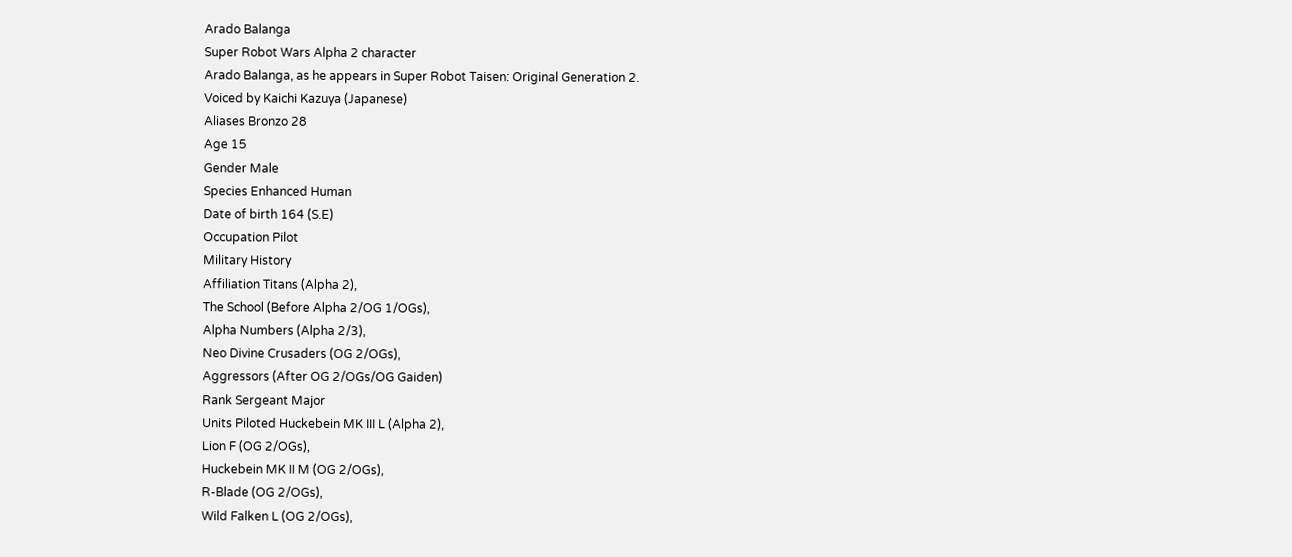Arado Balanga
Super Robot Wars Alpha 2 character
Arado Balanga, as he appears in Super Robot Taisen: Original Generation 2.
Voiced by Kaichi Kazuya (Japanese)
Aliases Bronzo 28
Age 15
Gender Male
Species Enhanced Human
Date of birth 164 (S.E)
Occupation Pilot
Military History
Affiliation Titans (Alpha 2),
The School (Before Alpha 2/OG 1/OGs),
Alpha Numbers (Alpha 2/3),
Neo Divine Crusaders (OG 2/OGs),
Aggressors (After OG 2/OGs/OG Gaiden)
Rank Sergeant Major
Units Piloted Huckebein MK III L (Alpha 2),
Lion F (OG 2/OGs),
Huckebein MK II M (OG 2/OGs),
R-Blade (OG 2/OGs),
Wild Falken L (OG 2/OGs),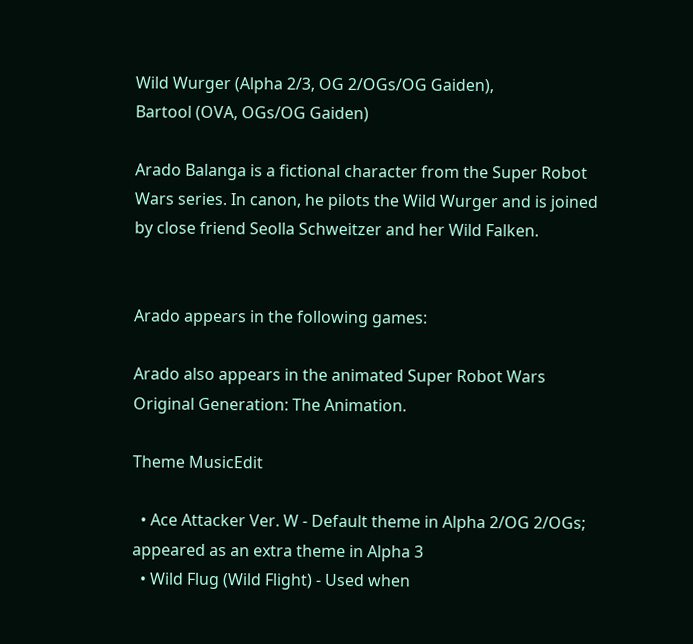Wild Wurger (Alpha 2/3, OG 2/OGs/OG Gaiden),
Bartool (OVA, OGs/OG Gaiden)

Arado Balanga is a fictional character from the Super Robot Wars series. In canon, he pilots the Wild Wurger and is joined by close friend Seolla Schweitzer and her Wild Falken.


Arado appears in the following games:

Arado also appears in the animated Super Robot Wars Original Generation: The Animation.

Theme MusicEdit

  • Ace Attacker Ver. W - Default theme in Alpha 2/OG 2/OGs; appeared as an extra theme in Alpha 3
  • Wild Flug (Wild Flight) - Used when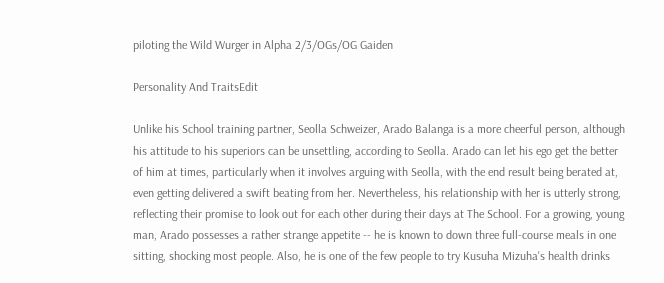piloting the Wild Wurger in Alpha 2/3/OGs/OG Gaiden

Personality And TraitsEdit

Unlike his School training partner, Seolla Schweizer, Arado Balanga is a more cheerful person, although his attitude to his superiors can be unsettling, according to Seolla. Arado can let his ego get the better of him at times, particularly when it involves arguing with Seolla, with the end result being berated at, even getting delivered a swift beating from her. Nevertheless, his relationship with her is utterly strong, reflecting their promise to look out for each other during their days at The School. For a growing, young man, Arado possesses a rather strange appetite -- he is known to down three full-course meals in one sitting, shocking most people. Also, he is one of the few people to try Kusuha Mizuha's health drinks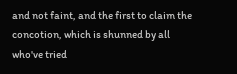and not faint, and the first to claim the concotion, which is shunned by all who've tried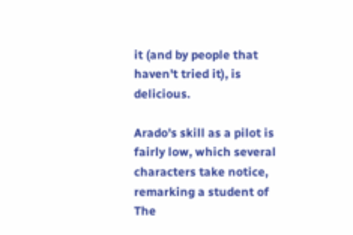it (and by people that haven't tried it), is delicious.

Arado's skill as a pilot is fairly low, which several characters take notice, remarking a student of The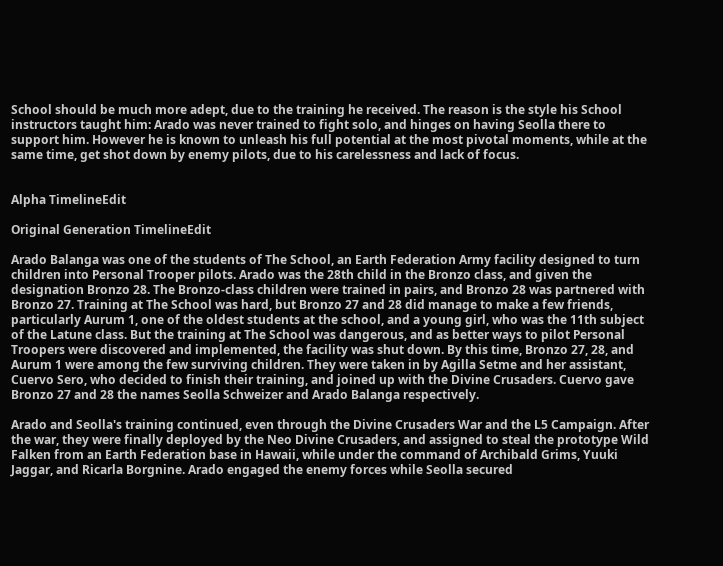School should be much more adept, due to the training he received. The reason is the style his School instructors taught him: Arado was never trained to fight solo, and hinges on having Seolla there to support him. However he is known to unleash his full potential at the most pivotal moments, while at the same time, get shot down by enemy pilots, due to his carelessness and lack of focus.


Alpha TimelineEdit

Original Generation TimelineEdit

Arado Balanga was one of the students of The School, an Earth Federation Army facility designed to turn children into Personal Trooper pilots. Arado was the 28th child in the Bronzo class, and given the designation Bronzo 28. The Bronzo-class children were trained in pairs, and Bronzo 28 was partnered with Bronzo 27. Training at The School was hard, but Bronzo 27 and 28 did manage to make a few friends, particularly Aurum 1, one of the oldest students at the school, and a young girl, who was the 11th subject of the Latune class. But the training at The School was dangerous, and as better ways to pilot Personal Troopers were discovered and implemented, the facility was shut down. By this time, Bronzo 27, 28, and Aurum 1 were among the few surviving children. They were taken in by Agilla Setme and her assistant, Cuervo Sero, who decided to finish their training, and joined up with the Divine Crusaders. Cuervo gave Bronzo 27 and 28 the names Seolla Schweizer and Arado Balanga respectively.

Arado and Seolla's training continued, even through the Divine Crusaders War and the L5 Campaign. After the war, they were finally deployed by the Neo Divine Crusaders, and assigned to steal the prototype Wild Falken from an Earth Federation base in Hawaii, while under the command of Archibald Grims, Yuuki Jaggar, and Ricarla Borgnine. Arado engaged the enemy forces while Seolla secured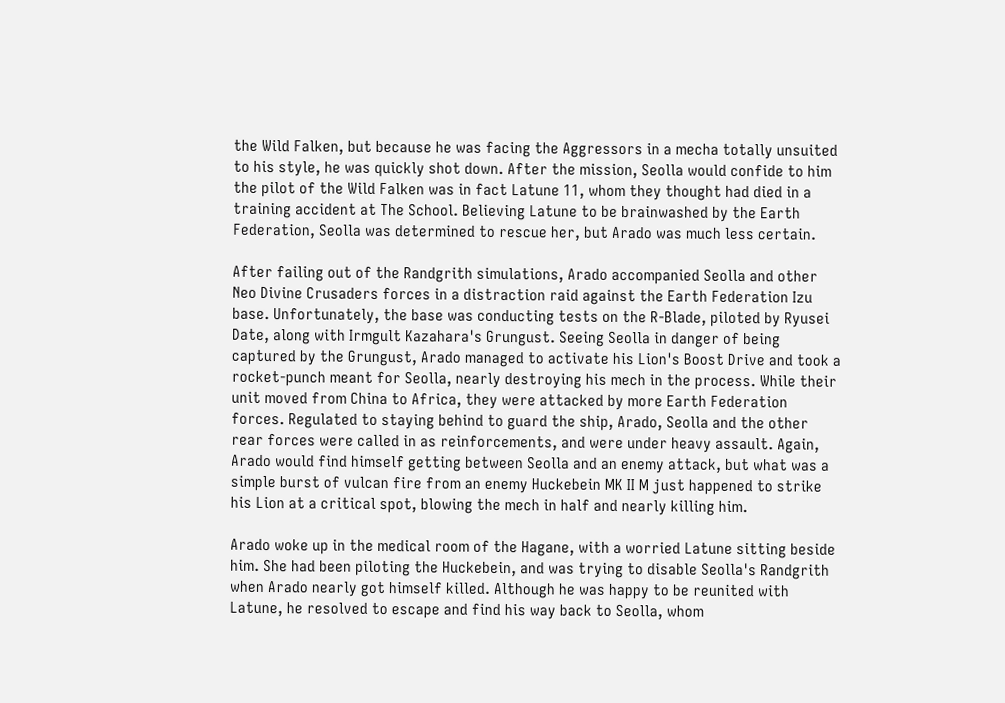the Wild Falken, but because he was facing the Aggressors in a mecha totally unsuited to his style, he was quickly shot down. After the mission, Seolla would confide to him the pilot of the Wild Falken was in fact Latune 11, whom they thought had died in a training accident at The School. Believing Latune to be brainwashed by the Earth Federation, Seolla was determined to rescue her, but Arado was much less certain.

After failing out of the Randgrith simulations, Arado accompanied Seolla and other Neo Divine Crusaders forces in a distraction raid against the Earth Federation Izu base. Unfortunately, the base was conducting tests on the R-Blade, piloted by Ryusei Date, along with Irmgult Kazahara's Grungust. Seeing Seolla in danger of being captured by the Grungust, Arado managed to activate his Lion's Boost Drive and took a rocket-punch meant for Seolla, nearly destroying his mech in the process. While their unit moved from China to Africa, they were attacked by more Earth Federation forces. Regulated to staying behind to guard the ship, Arado, Seolla and the other rear forces were called in as reinforcements, and were under heavy assault. Again, Arado would find himself getting between Seolla and an enemy attack, but what was a simple burst of vulcan fire from an enemy Huckebein MK II M just happened to strike his Lion at a critical spot, blowing the mech in half and nearly killing him.

Arado woke up in the medical room of the Hagane, with a worried Latune sitting beside him. She had been piloting the Huckebein, and was trying to disable Seolla's Randgrith when Arado nearly got himself killed. Although he was happy to be reunited with Latune, he resolved to escape and find his way back to Seolla, whom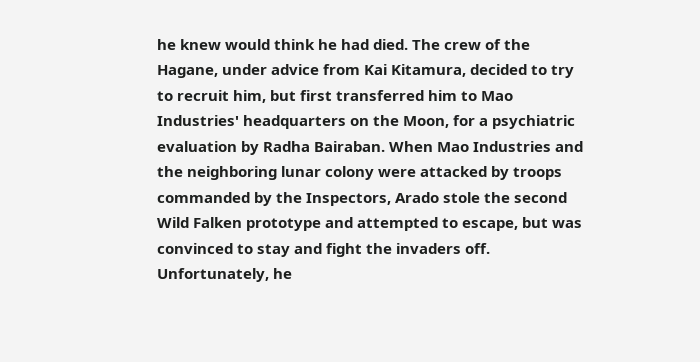he knew would think he had died. The crew of the Hagane, under advice from Kai Kitamura, decided to try to recruit him, but first transferred him to Mao Industries' headquarters on the Moon, for a psychiatric evaluation by Radha Bairaban. When Mao Industries and the neighboring lunar colony were attacked by troops commanded by the Inspectors, Arado stole the second Wild Falken prototype and attempted to escape, but was convinced to stay and fight the invaders off. Unfortunately, he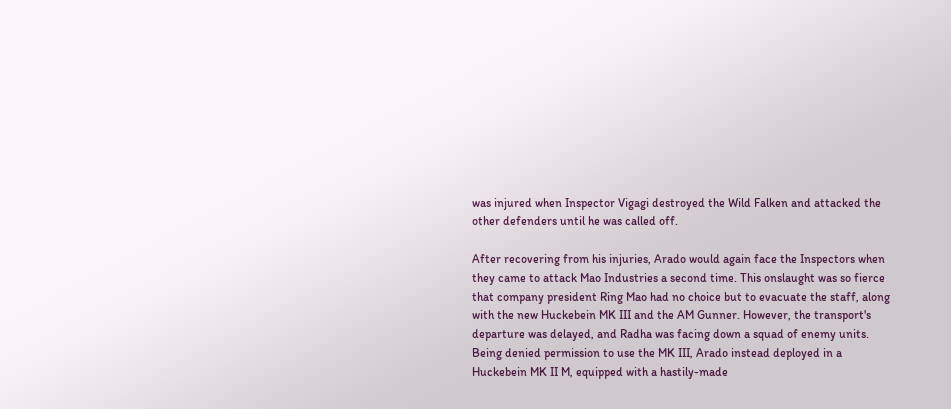was injured when Inspector Vigagi destroyed the Wild Falken and attacked the other defenders until he was called off.

After recovering from his injuries, Arado would again face the Inspectors when they came to attack Mao Industries a second time. This onslaught was so fierce that company president Ring Mao had no choice but to evacuate the staff, along with the new Huckebein MK III and the AM Gunner. However, the transport's departure was delayed, and Radha was facing down a squad of enemy units. Being denied permission to use the MK III, Arado instead deployed in a Huckebein MK II M, equipped with a hastily-made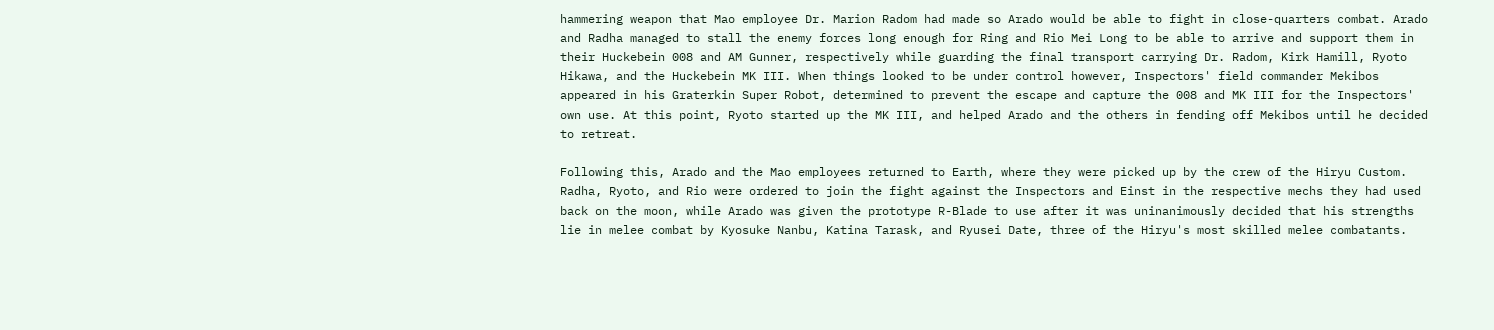hammering weapon that Mao employee Dr. Marion Radom had made so Arado would be able to fight in close-quarters combat. Arado and Radha managed to stall the enemy forces long enough for Ring and Rio Mei Long to be able to arrive and support them in their Huckebein 008 and AM Gunner, respectively while guarding the final transport carrying Dr. Radom, Kirk Hamill, Ryoto Hikawa, and the Huckebein MK III. When things looked to be under control however, Inspectors' field commander Mekibos appeared in his Graterkin Super Robot, determined to prevent the escape and capture the 008 and MK III for the Inspectors' own use. At this point, Ryoto started up the MK III, and helped Arado and the others in fending off Mekibos until he decided to retreat.

Following this, Arado and the Mao employees returned to Earth, where they were picked up by the crew of the Hiryu Custom. Radha, Ryoto, and Rio were ordered to join the fight against the Inspectors and Einst in the respective mechs they had used back on the moon, while Arado was given the prototype R-Blade to use after it was uninanimously decided that his strengths lie in melee combat by Kyosuke Nanbu, Katina Tarask, and Ryusei Date, three of the Hiryu's most skilled melee combatants.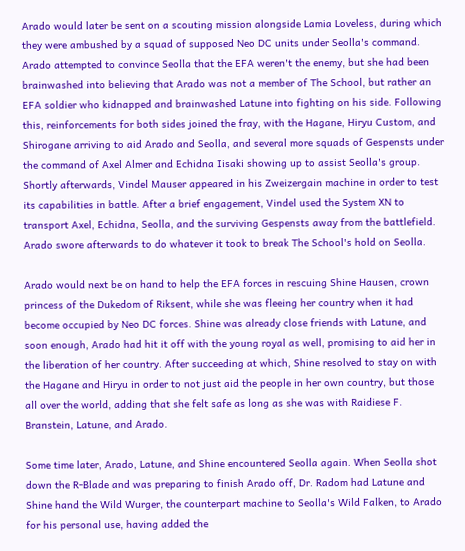Arado would later be sent on a scouting mission alongside Lamia Loveless, during which they were ambushed by a squad of supposed Neo DC units under Seolla's command. Arado attempted to convince Seolla that the EFA weren't the enemy, but she had been brainwashed into believing that Arado was not a member of The School, but rather an EFA soldier who kidnapped and brainwashed Latune into fighting on his side. Following this, reinforcements for both sides joined the fray, with the Hagane, Hiryu Custom, and Shirogane arriving to aid Arado and Seolla, and several more squads of Gespensts under the command of Axel Almer and Echidna Iisaki showing up to assist Seolla's group. Shortly afterwards, Vindel Mauser appeared in his Zweizergain machine in order to test its capabilities in battle. After a brief engagement, Vindel used the System XN to transport Axel, Echidna, Seolla, and the surviving Gespensts away from the battlefield. Arado swore afterwards to do whatever it took to break The School's hold on Seolla.

Arado would next be on hand to help the EFA forces in rescuing Shine Hausen, crown princess of the Dukedom of Riksent, while she was fleeing her country when it had become occupied by Neo DC forces. Shine was already close friends with Latune, and soon enough, Arado had hit it off with the young royal as well, promising to aid her in the liberation of her country. After succeeding at which, Shine resolved to stay on with the Hagane and Hiryu in order to not just aid the people in her own country, but those all over the world, adding that she felt safe as long as she was with Raidiese F. Branstein, Latune, and Arado.

Some time later, Arado, Latune, and Shine encountered Seolla again. When Seolla shot down the R-Blade and was preparing to finish Arado off, Dr. Radom had Latune and Shine hand the Wild Wurger, the counterpart machine to Seolla's Wild Falken, to Arado for his personal use, having added the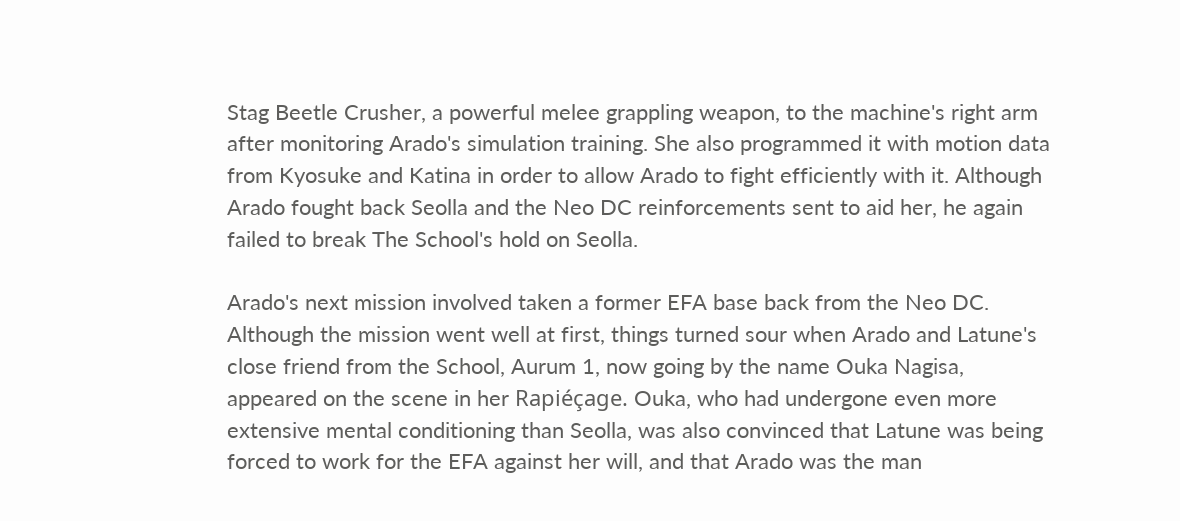Stag Beetle Crusher, a powerful melee grappling weapon, to the machine's right arm after monitoring Arado's simulation training. She also programmed it with motion data from Kyosuke and Katina in order to allow Arado to fight efficiently with it. Although Arado fought back Seolla and the Neo DC reinforcements sent to aid her, he again failed to break The School's hold on Seolla.

Arado's next mission involved taken a former EFA base back from the Neo DC. Although the mission went well at first, things turned sour when Arado and Latune's close friend from the School, Aurum 1, now going by the name Ouka Nagisa, appeared on the scene in her Rapiéçage. Ouka, who had undergone even more extensive mental conditioning than Seolla, was also convinced that Latune was being forced to work for the EFA against her will, and that Arado was the man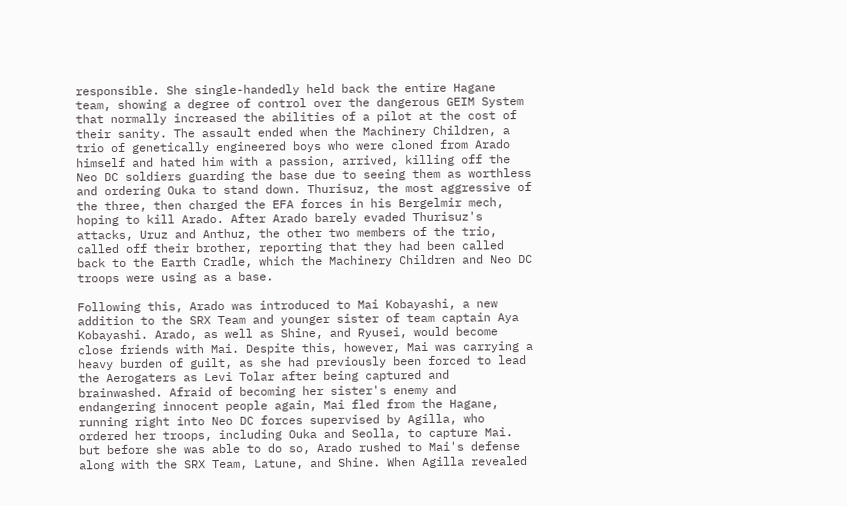responsible. She single-handedly held back the entire Hagane team, showing a degree of control over the dangerous GEIM System that normally increased the abilities of a pilot at the cost of their sanity. The assault ended when the Machinery Children, a trio of genetically engineered boys who were cloned from Arado himself and hated him with a passion, arrived, killing off the Neo DC soldiers guarding the base due to seeing them as worthless and ordering Ouka to stand down. Thurisuz, the most aggressive of the three, then charged the EFA forces in his Bergelmir mech, hoping to kill Arado. After Arado barely evaded Thurisuz's attacks, Uruz and Anthuz, the other two members of the trio, called off their brother, reporting that they had been called back to the Earth Cradle, which the Machinery Children and Neo DC troops were using as a base.

Following this, Arado was introduced to Mai Kobayashi, a new addition to the SRX Team and younger sister of team captain Aya Kobayashi. Arado, as well as Shine, and Ryusei, would become close friends with Mai. Despite this, however, Mai was carrying a heavy burden of guilt, as she had previously been forced to lead the Aerogaters as Levi Tolar after being captured and brainwashed. Afraid of becoming her sister's enemy and endangering innocent people again, Mai fled from the Hagane, running right into Neo DC forces supervised by Agilla, who ordered her troops, including Ouka and Seolla, to capture Mai. but before she was able to do so, Arado rushed to Mai's defense along with the SRX Team, Latune, and Shine. When Agilla revealed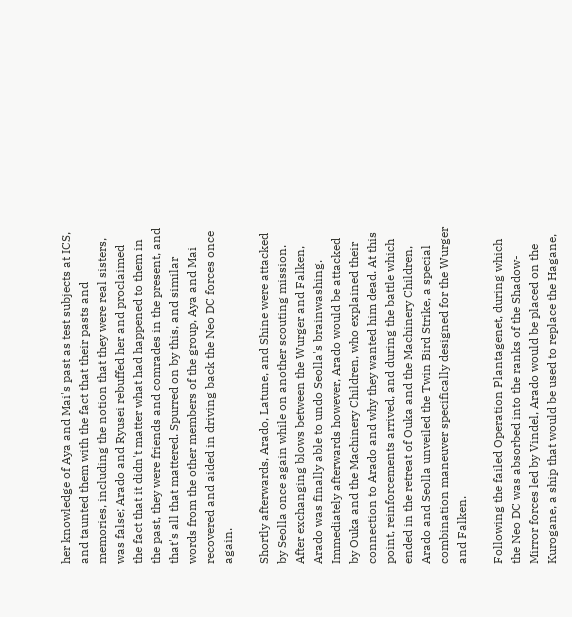her knowledge of Aya and Mai's past as test subjects at ICS, and taunted them with the fact that their pasts and memories, including the notion that they were real sisters, was false; Arado and Ryusei rebuffed her and proclaimed the fact that it didn't matter what had happened to them in the past, they were friends and comrades in the present, and that's all that mattered. Spurred on by this, and similar words from the other members of the group, Aya and Mai recovered and aided in driving back the Neo DC forces once again.

Shortly afterwards, Arado, Latune, and Shine were attacked by Seolla once again while on another scouting mission. After exchanging blows between the Wurger and Falken, Arado was finally able to undo Seolla's brainwashing. Immediately afterwards however, Arado would be attacked by Ouka and the Machinery Children, who explained their connection to Arado and why they wanted him dead. At this point, reinforcements arrived, and during the battle which ended in the retreat of Ouka and the Machinery Children, Arado and Seolla unveiled the Twin Bird Strike, a special combination maneuver specifically designed for the Wurger and Falken.

Following the failed Operation Plantagenet, during which the Neo DC was absorbed into the ranks of the Shadow-Mirror forces led by Vindel, Arado would be placed on the Kurogane, a ship that would be used to replace the Hagane,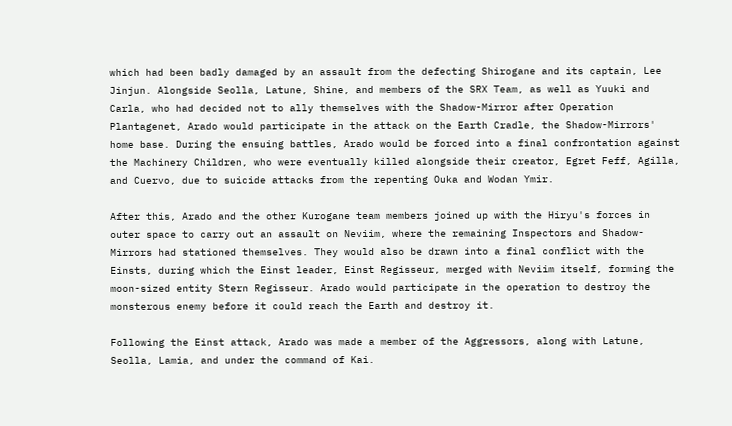which had been badly damaged by an assault from the defecting Shirogane and its captain, Lee Jinjun. Alongside Seolla, Latune, Shine, and members of the SRX Team, as well as Yuuki and Carla, who had decided not to ally themselves with the Shadow-Mirror after Operation Plantagenet, Arado would participate in the attack on the Earth Cradle, the Shadow-Mirrors' home base. During the ensuing battles, Arado would be forced into a final confrontation against the Machinery Children, who were eventually killed alongside their creator, Egret Feff, Agilla, and Cuervo, due to suicide attacks from the repenting Ouka and Wodan Ymir.

After this, Arado and the other Kurogane team members joined up with the Hiryu's forces in outer space to carry out an assault on Neviim, where the remaining Inspectors and Shadow-Mirrors had stationed themselves. They would also be drawn into a final conflict with the Einsts, during which the Einst leader, Einst Regisseur, merged with Neviim itself, forming the moon-sized entity Stern Regisseur. Arado would participate in the operation to destroy the monsterous enemy before it could reach the Earth and destroy it.

Following the Einst attack, Arado was made a member of the Aggressors, along with Latune, Seolla, Lamia, and under the command of Kai.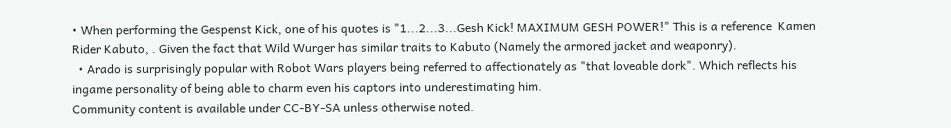• When performing the Gespenst Kick, one of his quotes is "1...2...3...Gesh Kick! MAXIMUM GESH POWER!" This is a reference  Kamen Rider Kabuto, . Given the fact that Wild Wurger has similar traits to Kabuto (Namely the armored jacket and weaponry).
  • Arado is surprisingly popular with Robot Wars players being referred to affectionately as "that loveable dork". Which reflects his ingame personality of being able to charm even his captors into underestimating him.
Community content is available under CC-BY-SA unless otherwise noted.